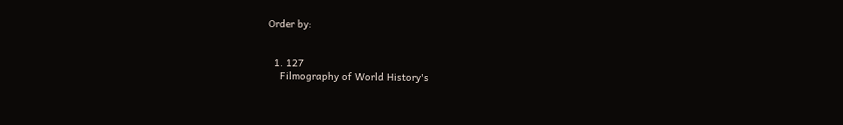Order by:


  1. 127
    Filmography of World History's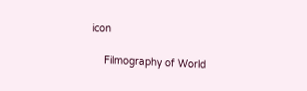icon

    Filmography of World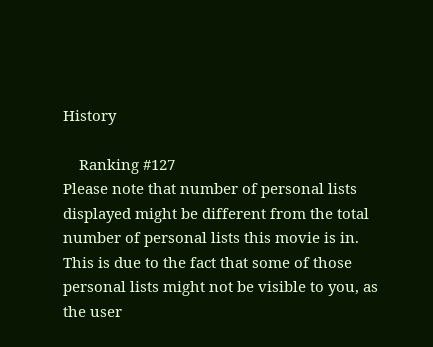History

    Ranking #127
Please note that number of personal lists displayed might be different from the total number of personal lists this movie is in. This is due to the fact that some of those personal lists might not be visible to you, as the user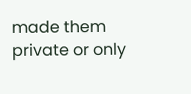made them private or only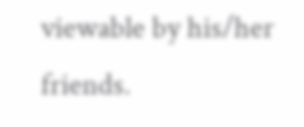viewable by his/her friends.